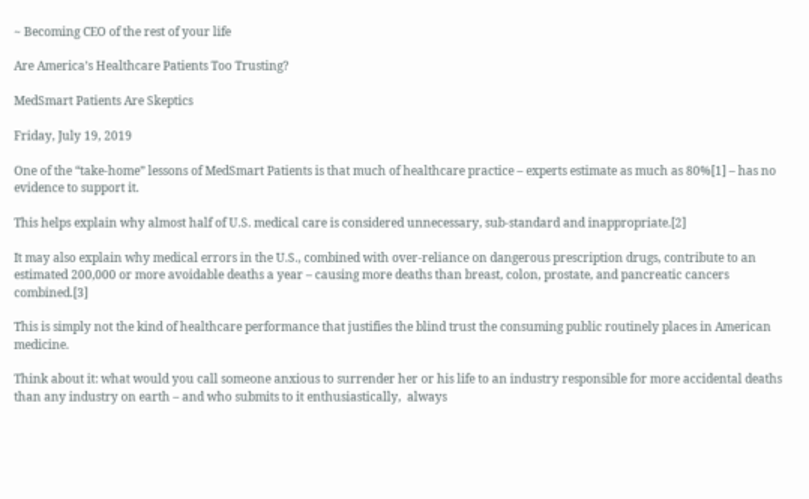~ Becoming CEO of the rest of your life

Are America’s Healthcare Patients Too Trusting?

MedSmart Patients Are Skeptics

Friday, July 19, 2019

One of the “take-home” lessons of MedSmart Patients is that much of healthcare practice – experts estimate as much as 80%[1] – has no evidence to support it.

This helps explain why almost half of U.S. medical care is considered unnecessary, sub-standard and inappropriate.[2]

It may also explain why medical errors in the U.S., combined with over-reliance on dangerous prescription drugs, contribute to an estimated 200,000 or more avoidable deaths a year – causing more deaths than breast, colon, prostate, and pancreatic cancers combined.[3]

This is simply not the kind of healthcare performance that justifies the blind trust the consuming public routinely places in American medicine.

Think about it: what would you call someone anxious to surrender her or his life to an industry responsible for more accidental deaths than any industry on earth – and who submits to it enthusiastically,  always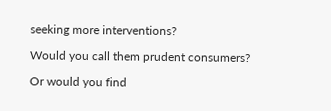seeking more interventions?

Would you call them prudent consumers?

Or would you find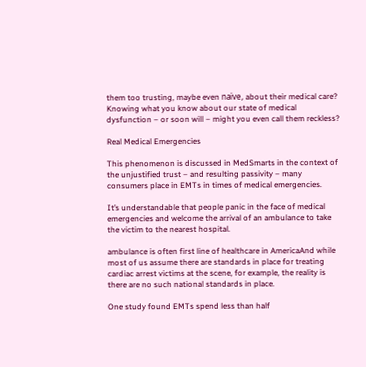them too trusting, maybe even naïve, about their medical care? Knowing what you know about our state of medical dysfunction – or soon will – might you even call them reckless?

Real Medical Emergencies

This phenomenon is discussed in MedSmarts in the context of the unjustified trust – and resulting passivity – many consumers place in EMTs in times of medical emergencies.

It’s understandable that people panic in the face of medical emergencies and welcome the arrival of an ambulance to take the victim to the nearest hospital.

ambulance is often first line of healthcare in AmericaAnd while most of us assume there are standards in place for treating cardiac arrest victims at the scene, for example, the reality is there are no such national standards in place.

One study found EMTs spend less than half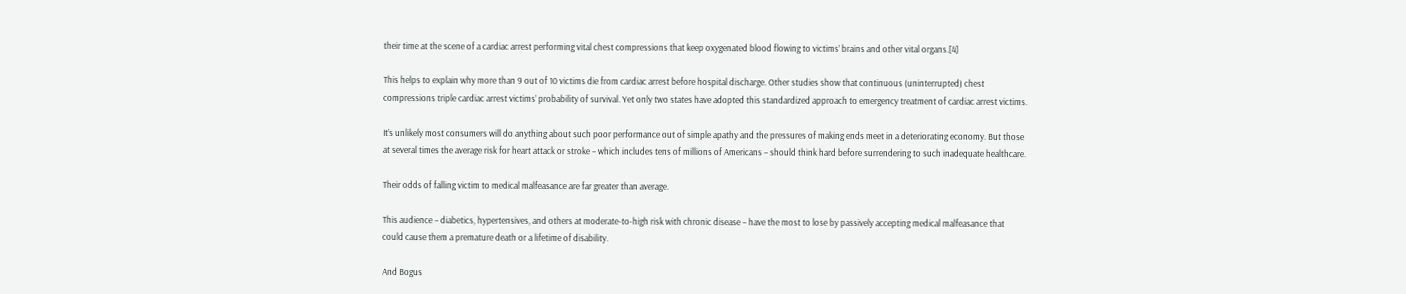their time at the scene of a cardiac arrest performing vital chest compressions that keep oxygenated blood flowing to victims’ brains and other vital organs.[4]

This helps to explain why more than 9 out of 10 victims die from cardiac arrest before hospital discharge. Other studies show that continuous (uninterrupted) chest compressions triple cardiac arrest victims’ probability of survival. Yet only two states have adopted this standardized approach to emergency treatment of cardiac arrest victims.

It’s unlikely most consumers will do anything about such poor performance out of simple apathy and the pressures of making ends meet in a deteriorating economy. But those at several times the average risk for heart attack or stroke – which includes tens of millions of Americans – should think hard before surrendering to such inadequate healthcare.

Their odds of falling victim to medical malfeasance are far greater than average.

This audience – diabetics, hypertensives, and others at moderate-to-high risk with chronic disease – have the most to lose by passively accepting medical malfeasance that could cause them a premature death or a lifetime of disability.

And Bogus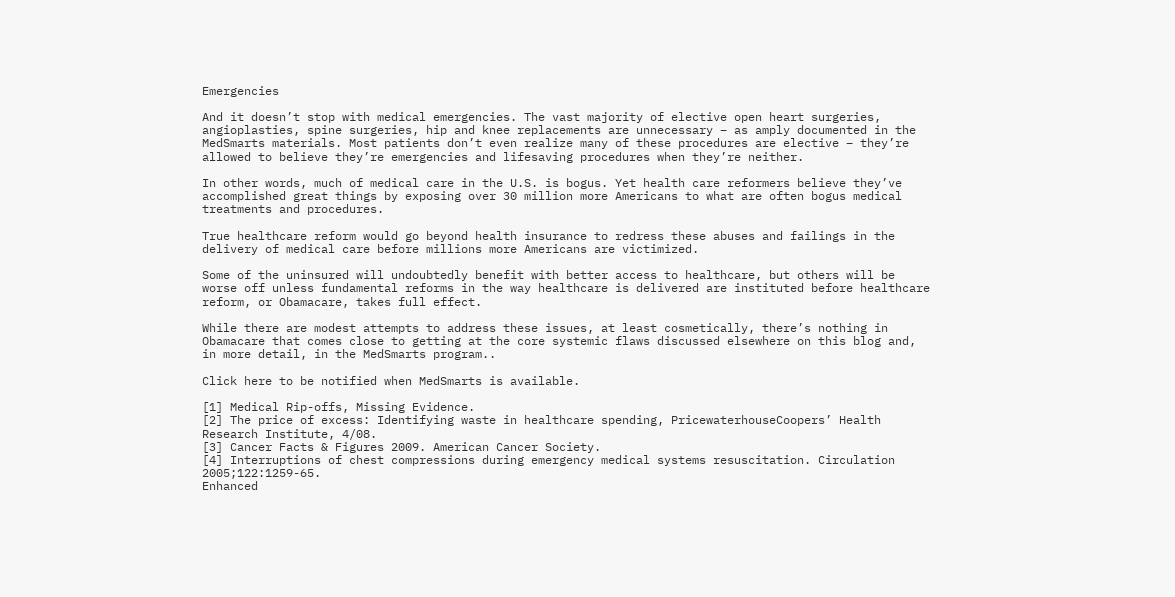Emergencies

And it doesn’t stop with medical emergencies. The vast majority of elective open heart surgeries, angioplasties, spine surgeries, hip and knee replacements are unnecessary – as amply documented in the MedSmarts materials. Most patients don’t even realize many of these procedures are elective – they’re allowed to believe they’re emergencies and lifesaving procedures when they’re neither.

In other words, much of medical care in the U.S. is bogus. Yet health care reformers believe they’ve accomplished great things by exposing over 30 million more Americans to what are often bogus medical treatments and procedures.

True healthcare reform would go beyond health insurance to redress these abuses and failings in the delivery of medical care before millions more Americans are victimized.

Some of the uninsured will undoubtedly benefit with better access to healthcare, but others will be worse off unless fundamental reforms in the way healthcare is delivered are instituted before healthcare reform, or Obamacare, takes full effect.

While there are modest attempts to address these issues, at least cosmetically, there’s nothing in Obamacare that comes close to getting at the core systemic flaws discussed elsewhere on this blog and, in more detail, in the MedSmarts program..

Click here to be notified when MedSmarts is available.

[1] Medical Rip-offs, Missing Evidence.
[2] The price of excess: Identifying waste in healthcare spending, PricewaterhouseCoopers’ Health Research Institute, 4/08.
[3] Cancer Facts & Figures 2009. American Cancer Society.
[4] Interruptions of chest compressions during emergency medical systems resuscitation. Circulation 2005;122:1259-65.
Enhanced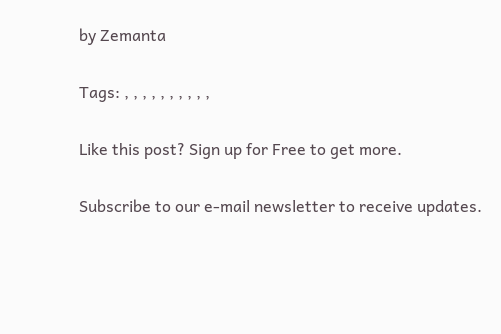by Zemanta

Tags: , , , , , , , , , ,

Like this post? Sign up for Free to get more.

Subscribe to our e-mail newsletter to receive updates.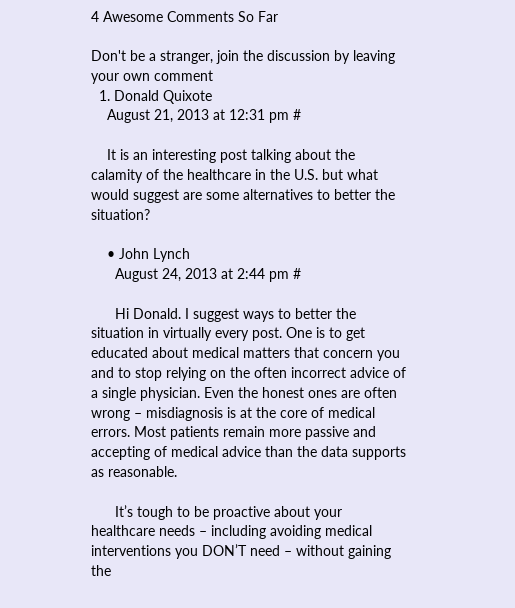4 Awesome Comments So Far

Don't be a stranger, join the discussion by leaving your own comment
  1. Donald Quixote
    August 21, 2013 at 12:31 pm #

    It is an interesting post talking about the calamity of the healthcare in the U.S. but what would suggest are some alternatives to better the situation?

    • John Lynch
      August 24, 2013 at 2:44 pm #

      Hi Donald. I suggest ways to better the situation in virtually every post. One is to get educated about medical matters that concern you and to stop relying on the often incorrect advice of a single physician. Even the honest ones are often wrong – misdiagnosis is at the core of medical errors. Most patients remain more passive and accepting of medical advice than the data supports as reasonable.

      It’s tough to be proactive about your healthcare needs – including avoiding medical interventions you DON’T need – without gaining the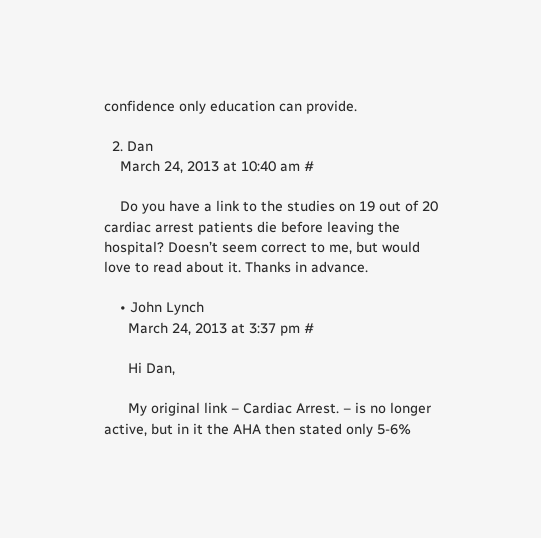confidence only education can provide.

  2. Dan
    March 24, 2013 at 10:40 am #

    Do you have a link to the studies on 19 out of 20 cardiac arrest patients die before leaving the hospital? Doesn’t seem correct to me, but would love to read about it. Thanks in advance.

    • John Lynch
      March 24, 2013 at 3:37 pm #

      Hi Dan,

      My original link – Cardiac Arrest. – is no longer active, but in it the AHA then stated only 5-6%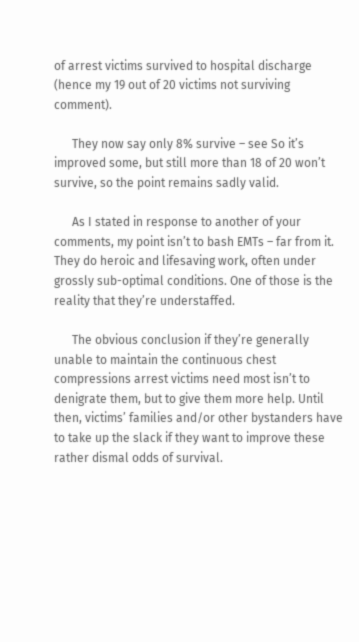of arrest victims survived to hospital discharge (hence my 19 out of 20 victims not surviving comment).

      They now say only 8% survive – see So it’s improved some, but still more than 18 of 20 won’t survive, so the point remains sadly valid.

      As I stated in response to another of your comments, my point isn’t to bash EMTs – far from it. They do heroic and lifesaving work, often under grossly sub-optimal conditions. One of those is the reality that they’re understaffed.

      The obvious conclusion if they’re generally unable to maintain the continuous chest compressions arrest victims need most isn’t to denigrate them, but to give them more help. Until then, victims’ families and/or other bystanders have to take up the slack if they want to improve these rather dismal odds of survival.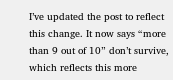I’ve updated the post to reflect this change. It now says “more than 9 out of 10” don’t survive, which reflects this more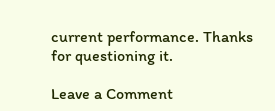current performance. Thanks for questioning it.

Leave a Comment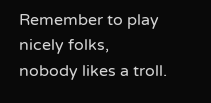Remember to play nicely folks, nobody likes a troll.